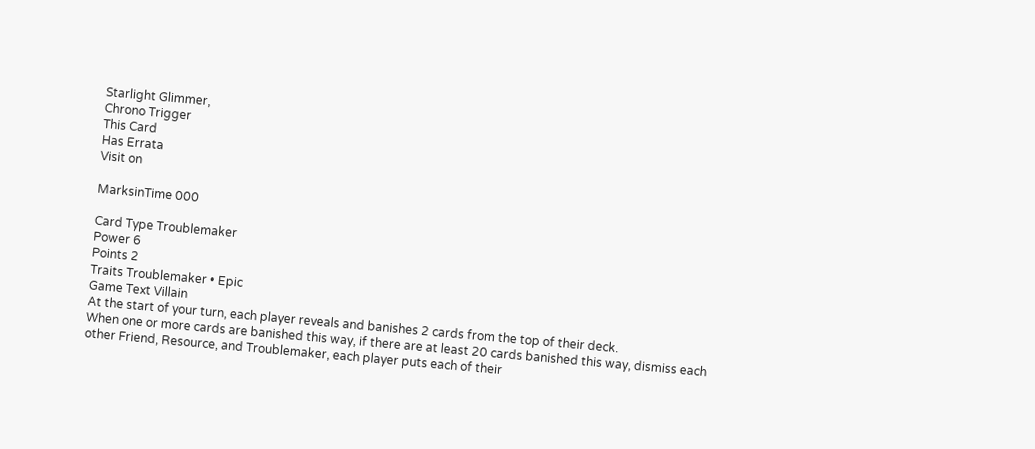Starlight Glimmer,
Chrono Trigger
This Card
Has Errata
Visit on

MarksinTime 000

Card Type Troublemaker
Power 6
Points 2
Traits Troublemaker • Epic
Game Text Villain
At the start of your turn, each player reveals and banishes 2 cards from the top of their deck.
When one or more cards are banished this way, if there are at least 20 cards banished this way, dismiss each other Friend, Resource, and Troublemaker, each player puts each of their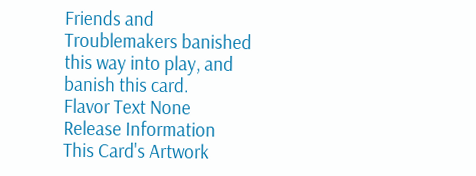Friends and Troublemakers banished this way into play, and banish this card.
Flavor Text None
Release Information
This Card's Artwork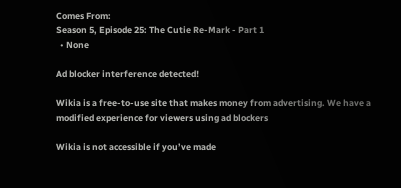Comes From:
Season 5, Episode 25: The Cutie Re-Mark - Part 1
  • None

Ad blocker interference detected!

Wikia is a free-to-use site that makes money from advertising. We have a modified experience for viewers using ad blockers

Wikia is not accessible if you’ve made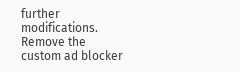further modifications. Remove the custom ad blocker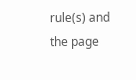rule(s) and the page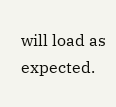will load as expected.